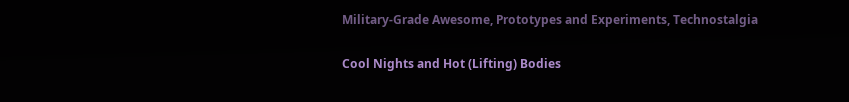Military-Grade Awesome, Prototypes and Experiments, Technostalgia

Cool Nights and Hot (Lifting) Bodies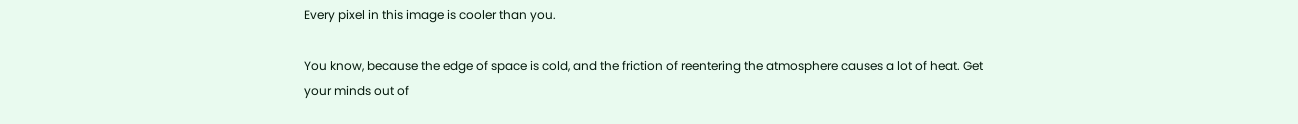Every pixel in this image is cooler than you.

You know, because the edge of space is cold, and the friction of reentering the atmosphere causes a lot of heat. Get your minds out of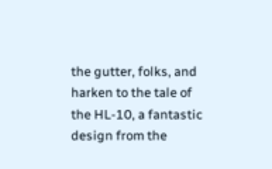the gutter, folks, and harken to the tale of the HL-10, a fantastic design from the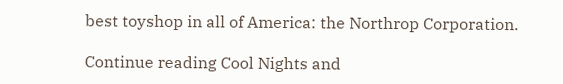best toyshop in all of America: the Northrop Corporation.

Continue reading Cool Nights and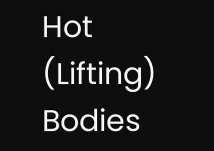Hot (Lifting) Bodies